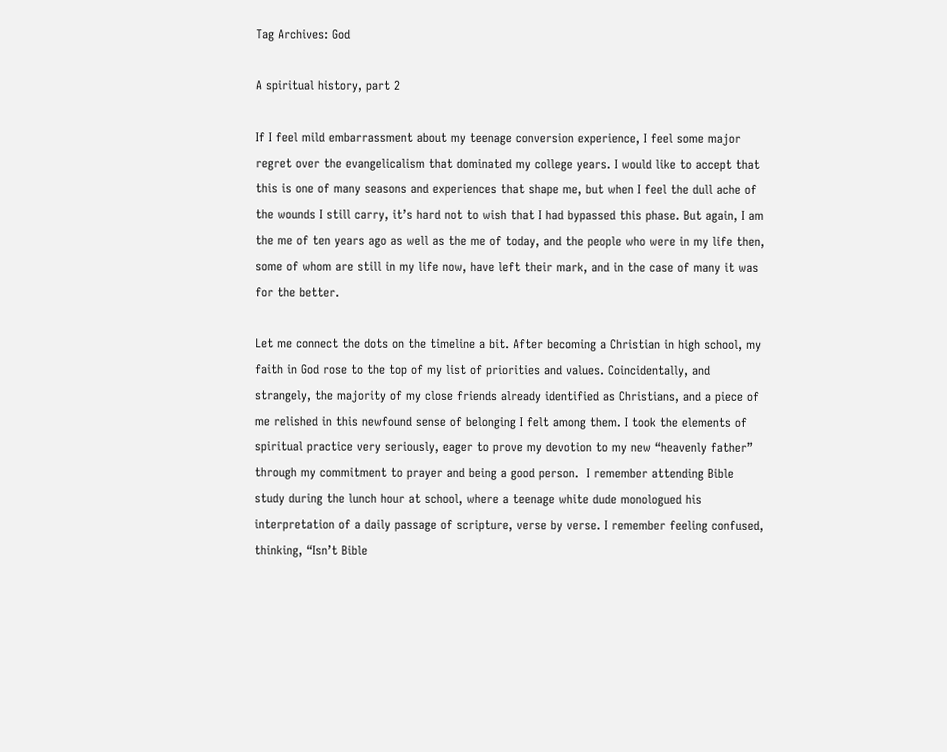Tag Archives: God

A spiritual history, part 2

If I feel mild embarrassment about my teenage conversion experience, I feel some major regret over the evangelicalism that dominated my college years. I would like to accept that this is one of many seasons and experiences that shape me, but when I feel the dull ache of the wounds I still carry, it’s hard not to wish that I had bypassed this phase. But again, I am the me of ten years ago as well as the me of today, and the people who were in my life then, some of whom are still in my life now, have left their mark, and in the case of many it was for the better.

Let me connect the dots on the timeline a bit. After becoming a Christian in high school, my faith in God rose to the top of my list of priorities and values. Coincidentally, and strangely, the majority of my close friends already identified as Christians, and a piece of me relished in this newfound sense of belonging I felt among them. I took the elements of spiritual practice very seriously, eager to prove my devotion to my new “heavenly father” through my commitment to prayer and being a good person.  I remember attending Bible study during the lunch hour at school, where a teenage white dude monologued his interpretation of a daily passage of scripture, verse by verse. I remember feeling confused, thinking, “Isn’t Bible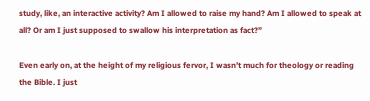study, like, an interactive activity? Am I allowed to raise my hand? Am I allowed to speak at all? Or am I just supposed to swallow his interpretation as fact?”

Even early on, at the height of my religious fervor, I wasn’t much for theology or reading the Bible. I just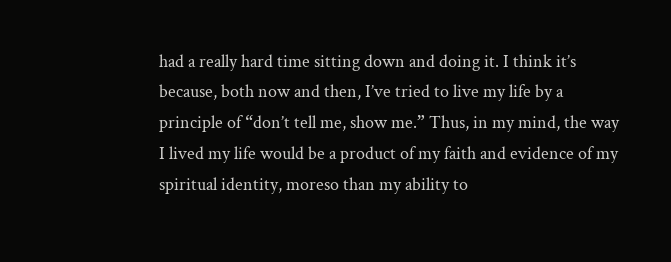had a really hard time sitting down and doing it. I think it’s because, both now and then, I’ve tried to live my life by a principle of “don’t tell me, show me.” Thus, in my mind, the way I lived my life would be a product of my faith and evidence of my spiritual identity, moreso than my ability to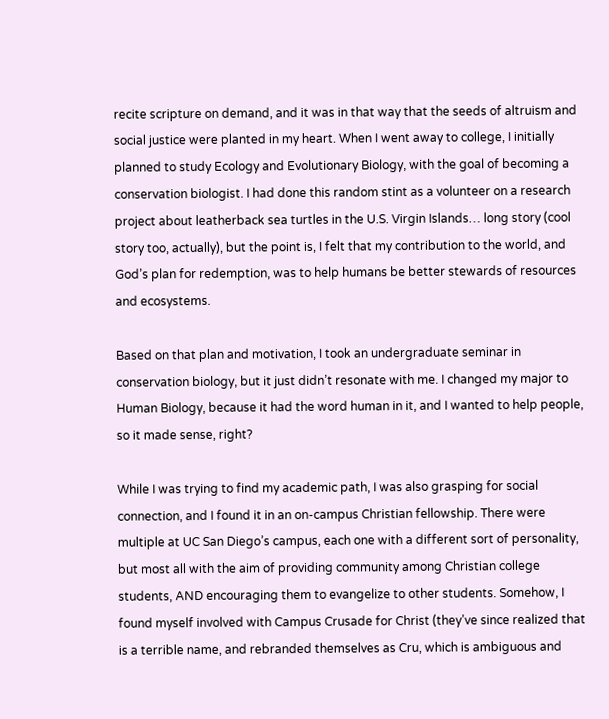recite scripture on demand, and it was in that way that the seeds of altruism and social justice were planted in my heart. When I went away to college, I initially planned to study Ecology and Evolutionary Biology, with the goal of becoming a conservation biologist. I had done this random stint as a volunteer on a research project about leatherback sea turtles in the U.S. Virgin Islands… long story (cool story too, actually), but the point is, I felt that my contribution to the world, and God’s plan for redemption, was to help humans be better stewards of resources and ecosystems.

Based on that plan and motivation, I took an undergraduate seminar in conservation biology, but it just didn’t resonate with me. I changed my major to Human Biology, because it had the word human in it, and I wanted to help people, so it made sense, right?

While I was trying to find my academic path, I was also grasping for social connection, and I found it in an on-campus Christian fellowship. There were multiple at UC San Diego’s campus, each one with a different sort of personality, but most all with the aim of providing community among Christian college students, AND encouraging them to evangelize to other students. Somehow, I found myself involved with Campus Crusade for Christ (they’ve since realized that is a terrible name, and rebranded themselves as Cru, which is ambiguous and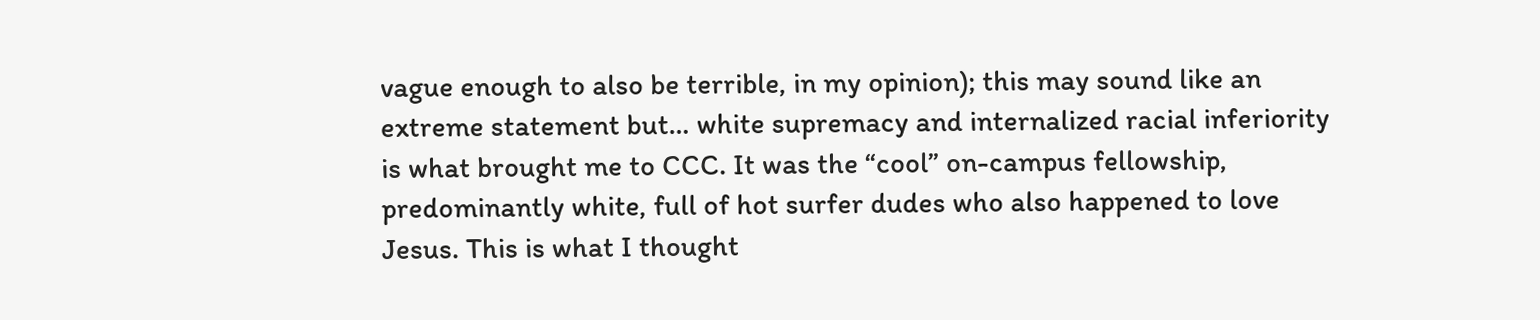vague enough to also be terrible, in my opinion); this may sound like an extreme statement but… white supremacy and internalized racial inferiority is what brought me to CCC. It was the “cool” on-campus fellowship, predominantly white, full of hot surfer dudes who also happened to love Jesus. This is what I thought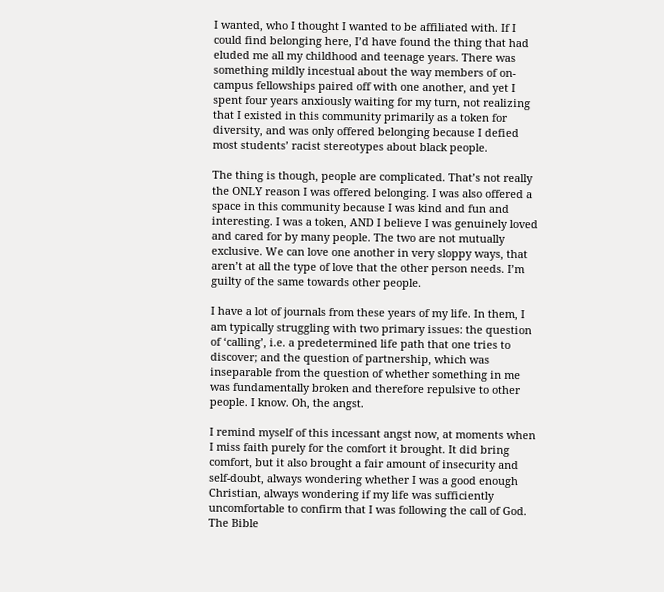I wanted, who I thought I wanted to be affiliated with. If I could find belonging here, I’d have found the thing that had eluded me all my childhood and teenage years. There was something mildly incestual about the way members of on-campus fellowships paired off with one another, and yet I spent four years anxiously waiting for my turn, not realizing that I existed in this community primarily as a token for diversity, and was only offered belonging because I defied most students’ racist stereotypes about black people.

The thing is though, people are complicated. That’s not really the ONLY reason I was offered belonging. I was also offered a space in this community because I was kind and fun and interesting. I was a token, AND I believe I was genuinely loved and cared for by many people. The two are not mutually exclusive. We can love one another in very sloppy ways, that aren’t at all the type of love that the other person needs. I’m guilty of the same towards other people.

I have a lot of journals from these years of my life. In them, I am typically struggling with two primary issues: the question of ‘calling’, i.e. a predetermined life path that one tries to discover; and the question of partnership, which was inseparable from the question of whether something in me was fundamentally broken and therefore repulsive to other people. I know. Oh, the angst.

I remind myself of this incessant angst now, at moments when I miss faith purely for the comfort it brought. It did bring comfort, but it also brought a fair amount of insecurity and self-doubt, always wondering whether I was a good enough Christian, always wondering if my life was sufficiently uncomfortable to confirm that I was following the call of God. The Bible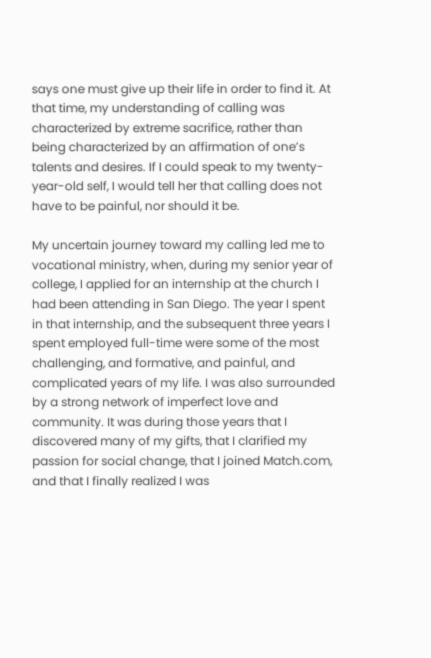says one must give up their life in order to find it. At that time, my understanding of calling was characterized by extreme sacrifice, rather than being characterized by an affirmation of one’s talents and desires. If I could speak to my twenty-year-old self, I would tell her that calling does not have to be painful, nor should it be.

My uncertain journey toward my calling led me to vocational ministry, when, during my senior year of college, I applied for an internship at the church I had been attending in San Diego. The year I spent in that internship, and the subsequent three years I spent employed full-time were some of the most challenging, and formative, and painful, and complicated years of my life. I was also surrounded by a strong network of imperfect love and community. It was during those years that I discovered many of my gifts, that I clarified my passion for social change, that I joined Match.com, and that I finally realized I was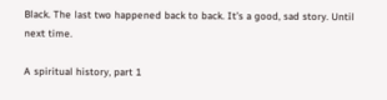Black. The last two happened back to back. It’s a good, sad story. Until next time.

A spiritual history, part 1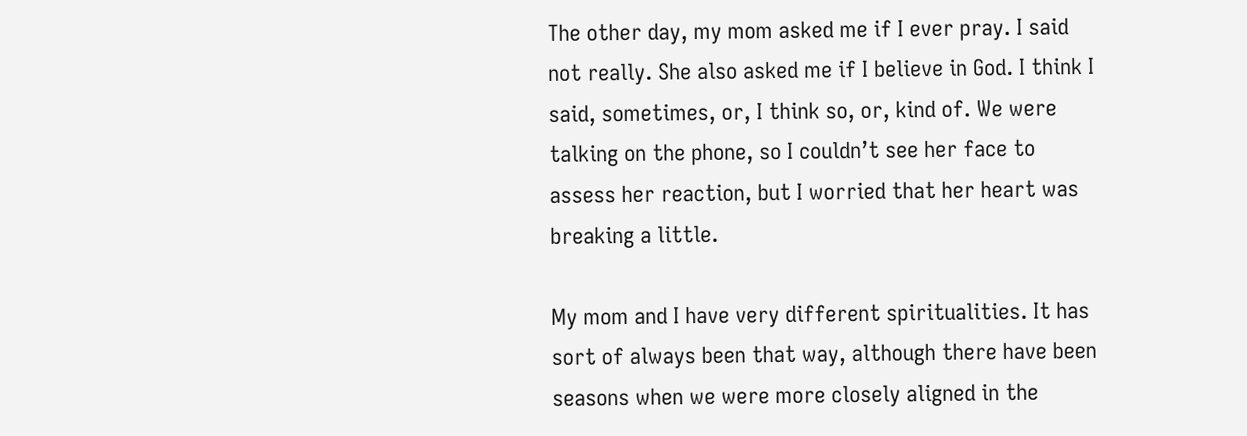The other day, my mom asked me if I ever pray. I said not really. She also asked me if I believe in God. I think I said, sometimes, or, I think so, or, kind of. We were talking on the phone, so I couldn’t see her face to assess her reaction, but I worried that her heart was breaking a little.

My mom and I have very different spiritualities. It has sort of always been that way, although there have been seasons when we were more closely aligned in the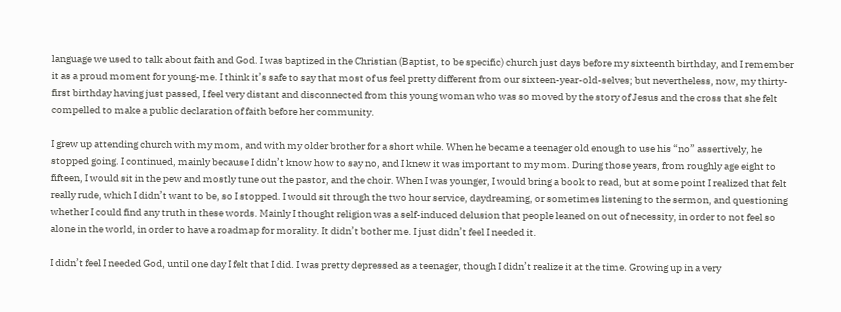language we used to talk about faith and God. I was baptized in the Christian (Baptist, to be specific) church just days before my sixteenth birthday, and I remember it as a proud moment for young-me. I think it’s safe to say that most of us feel pretty different from our sixteen-year-old-selves; but nevertheless, now, my thirty-first birthday having just passed, I feel very distant and disconnected from this young woman who was so moved by the story of Jesus and the cross that she felt compelled to make a public declaration of faith before her community.

I grew up attending church with my mom, and with my older brother for a short while. When he became a teenager old enough to use his “no” assertively, he stopped going. I continued, mainly because I didn’t know how to say no, and I knew it was important to my mom. During those years, from roughly age eight to fifteen, I would sit in the pew and mostly tune out the pastor, and the choir. When I was younger, I would bring a book to read, but at some point I realized that felt really rude, which I didn’t want to be, so I stopped. I would sit through the two hour service, daydreaming, or sometimes listening to the sermon, and questioning whether I could find any truth in these words. Mainly I thought religion was a self-induced delusion that people leaned on out of necessity, in order to not feel so alone in the world, in order to have a roadmap for morality. It didn’t bother me. I just didn’t feel I needed it.

I didn’t feel I needed God, until one day I felt that I did. I was pretty depressed as a teenager, though I didn’t realize it at the time. Growing up in a very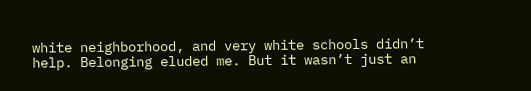white neighborhood, and very white schools didn’t help. Belonging eluded me. But it wasn’t just an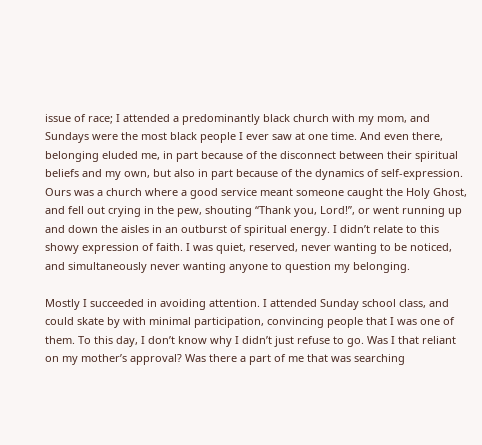issue of race; I attended a predominantly black church with my mom, and Sundays were the most black people I ever saw at one time. And even there, belonging eluded me, in part because of the disconnect between their spiritual beliefs and my own, but also in part because of the dynamics of self-expression. Ours was a church where a good service meant someone caught the Holy Ghost, and fell out crying in the pew, shouting “Thank you, Lord!”, or went running up and down the aisles in an outburst of spiritual energy. I didn’t relate to this showy expression of faith. I was quiet, reserved, never wanting to be noticed, and simultaneously never wanting anyone to question my belonging.

Mostly I succeeded in avoiding attention. I attended Sunday school class, and could skate by with minimal participation, convincing people that I was one of them. To this day, I don’t know why I didn’t just refuse to go. Was I that reliant on my mother’s approval? Was there a part of me that was searching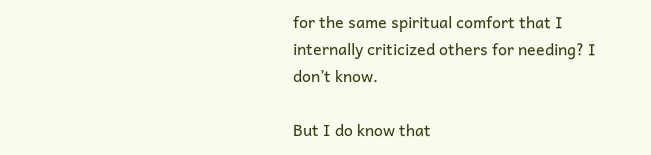for the same spiritual comfort that I internally criticized others for needing? I don’t know.

But I do know that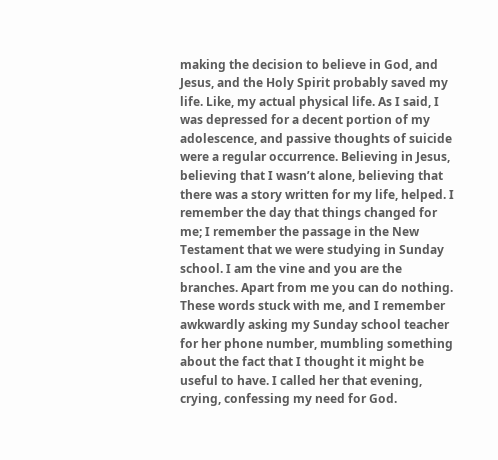making the decision to believe in God, and Jesus, and the Holy Spirit probably saved my life. Like, my actual physical life. As I said, I was depressed for a decent portion of my adolescence, and passive thoughts of suicide were a regular occurrence. Believing in Jesus, believing that I wasn’t alone, believing that there was a story written for my life, helped. I remember the day that things changed for me; I remember the passage in the New Testament that we were studying in Sunday school. I am the vine and you are the branches. Apart from me you can do nothing. These words stuck with me, and I remember awkwardly asking my Sunday school teacher for her phone number, mumbling something about the fact that I thought it might be useful to have. I called her that evening, crying, confessing my need for God.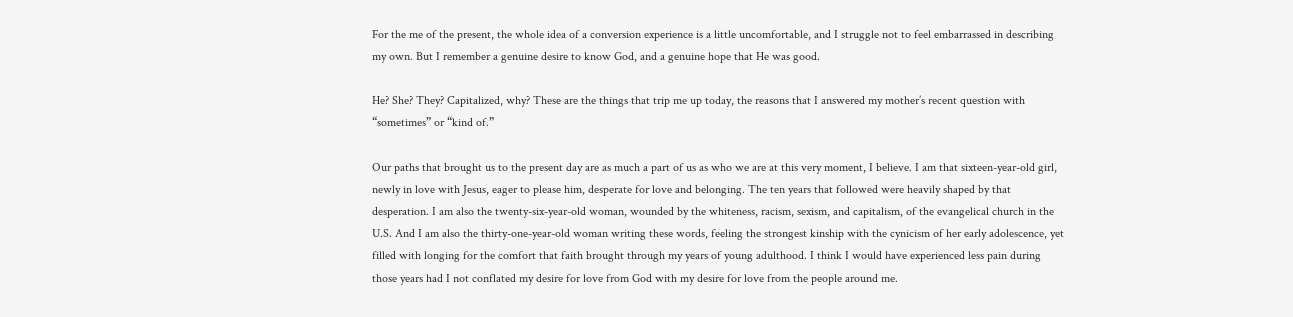For the me of the present, the whole idea of a conversion experience is a little uncomfortable, and I struggle not to feel embarrassed in describing my own. But I remember a genuine desire to know God, and a genuine hope that He was good.

He? She? They? Capitalized, why? These are the things that trip me up today, the reasons that I answered my mother’s recent question with “sometimes” or “kind of.”

Our paths that brought us to the present day are as much a part of us as who we are at this very moment, I believe. I am that sixteen-year-old girl, newly in love with Jesus, eager to please him, desperate for love and belonging. The ten years that followed were heavily shaped by that desperation. I am also the twenty-six-year-old woman, wounded by the whiteness, racism, sexism, and capitalism, of the evangelical church in the U.S. And I am also the thirty-one-year-old woman writing these words, feeling the strongest kinship with the cynicism of her early adolescence, yet filled with longing for the comfort that faith brought through my years of young adulthood. I think I would have experienced less pain during those years had I not conflated my desire for love from God with my desire for love from the people around me.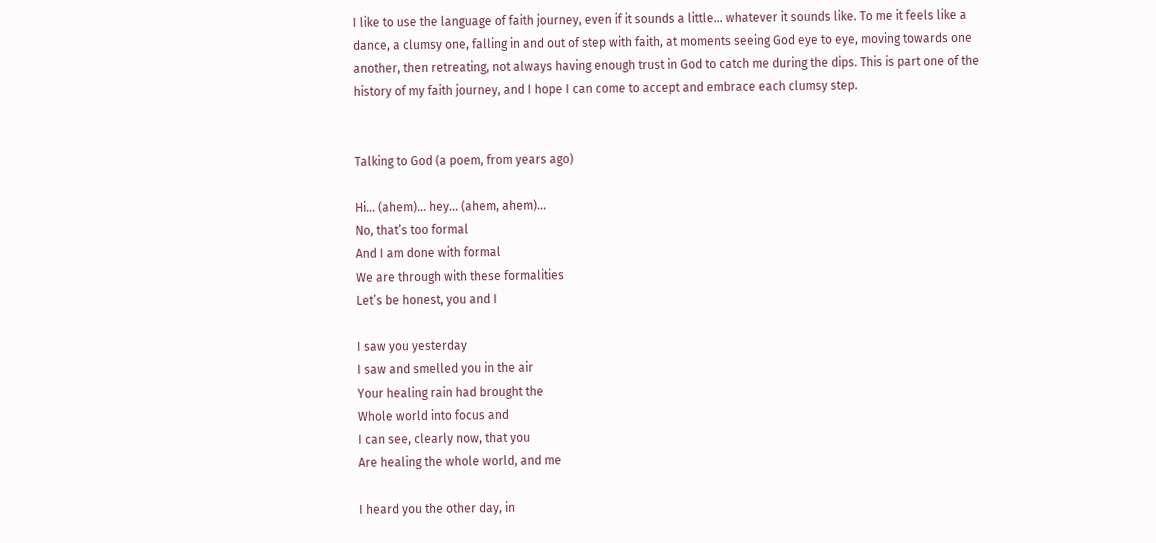I like to use the language of faith journey, even if it sounds a little… whatever it sounds like. To me it feels like a dance, a clumsy one, falling in and out of step with faith, at moments seeing God eye to eye, moving towards one another, then retreating, not always having enough trust in God to catch me during the dips. This is part one of the history of my faith journey, and I hope I can come to accept and embrace each clumsy step.


Talking to God (a poem, from years ago)

Hi… (ahem)… hey… (ahem, ahem)…
No, that’s too formal
And I am done with formal
We are through with these formalities
Let’s be honest, you and I

I saw you yesterday
I saw and smelled you in the air
Your healing rain had brought the
Whole world into focus and
I can see, clearly now, that you
Are healing the whole world, and me

I heard you the other day, in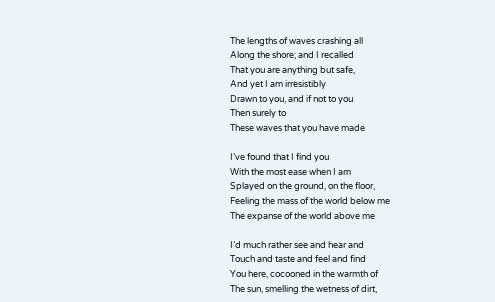The lengths of waves crashing all
Along the shore; and I recalled
That you are anything but safe,
And yet I am irresistibly
Drawn to you, and if not to you
Then surely to
These waves that you have made

I’ve found that I find you
With the most ease when I am
Splayed on the ground, on the floor,
Feeling the mass of the world below me
The expanse of the world above me

I’d much rather see and hear and
Touch and taste and feel and find
You here, cocooned in the warmth of
The sun, smelling the wetness of dirt,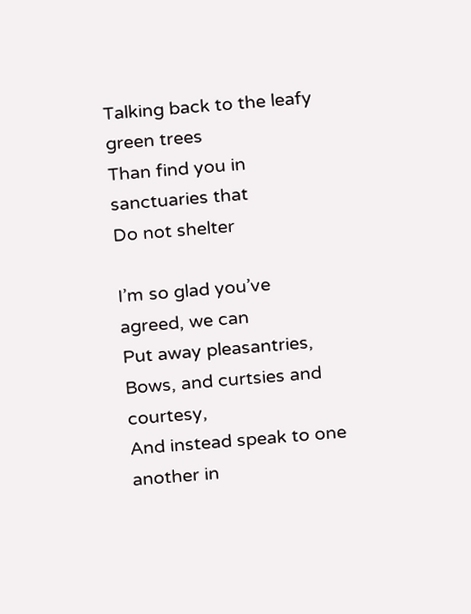Talking back to the leafy green trees
Than find you in sanctuaries that
Do not shelter

I’m so glad you’ve agreed, we can
Put away pleasantries,
Bows, and curtsies and courtesy,
And instead speak to one another in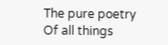The pure poetry
Of all things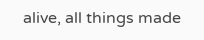alive, all things made